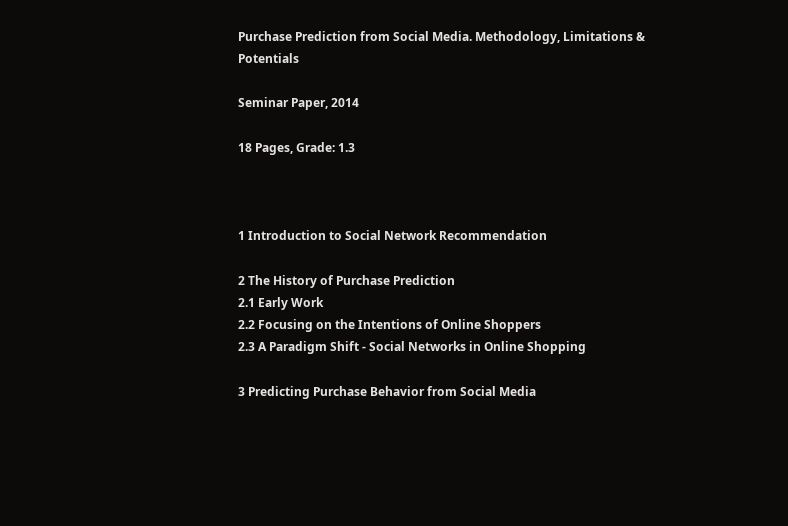Purchase Prediction from Social Media. Methodology, Limitations & Potentials

Seminar Paper, 2014

18 Pages, Grade: 1.3



1 Introduction to Social Network Recommendation

2 The History of Purchase Prediction
2.1 Early Work
2.2 Focusing on the Intentions of Online Shoppers
2.3 A Paradigm Shift - Social Networks in Online Shopping

3 Predicting Purchase Behavior from Social Media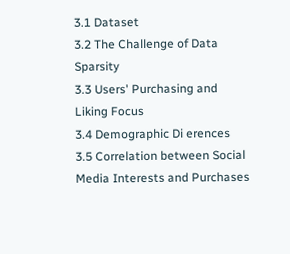3.1 Dataset
3.2 The Challenge of Data Sparsity
3.3 Users' Purchasing and Liking Focus
3.4 Demographic Di erences
3.5 Correlation between Social Media Interests and Purchases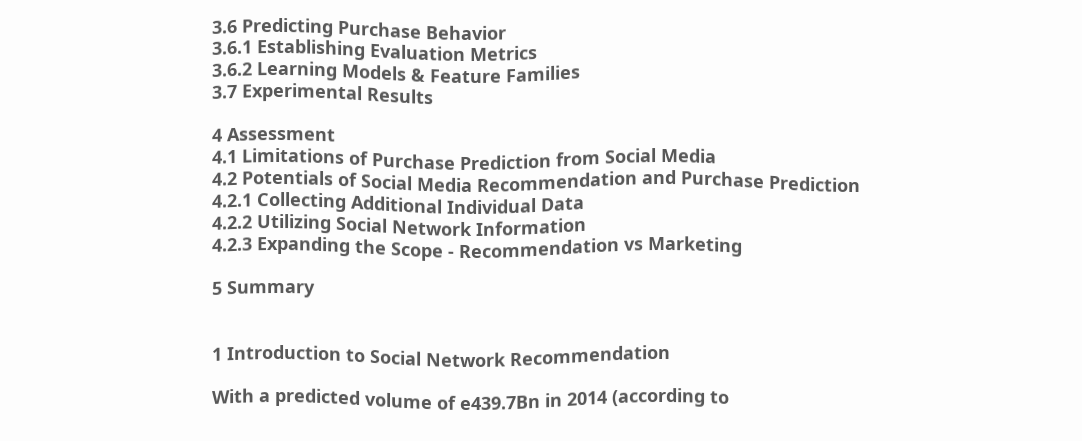3.6 Predicting Purchase Behavior
3.6.1 Establishing Evaluation Metrics
3.6.2 Learning Models & Feature Families
3.7 Experimental Results

4 Assessment
4.1 Limitations of Purchase Prediction from Social Media
4.2 Potentials of Social Media Recommendation and Purchase Prediction
4.2.1 Collecting Additional Individual Data
4.2.2 Utilizing Social Network Information
4.2.3 Expanding the Scope - Recommendation vs Marketing

5 Summary


1 Introduction to Social Network Recommendation

With a predicted volume of e439.7Bn in 2014 (according to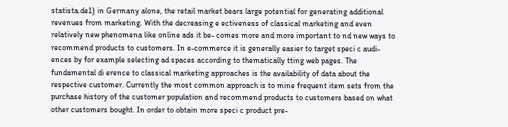statista.de1) in Germany alone, the retail market bears large potential for generating additional revenues from marketing. With the decreasing e ectiveness of classical marketing and even relatively new phenomena like online ads it be- comes more and more important to nd new ways to recommend products to customers. In e-commerce it is generally easier to target speci c audi- ences by for example selecting ad spaces according to thematically tting web pages. The fundamental di erence to classical marketing approaches is the availability of data about the respective customer. Currently the most common approach is to mine frequent item sets from the purchase history of the customer population and recommend products to customers based on what other customers bought. In order to obtain more speci c product pre-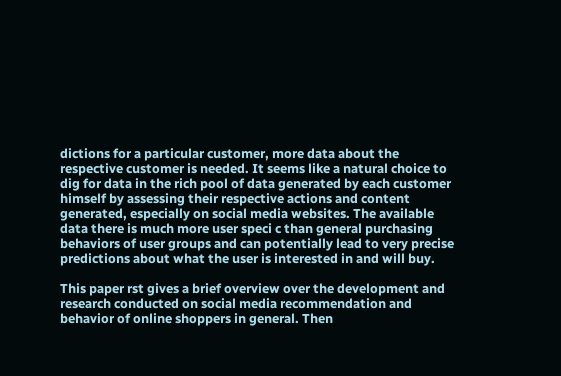dictions for a particular customer, more data about the respective customer is needed. It seems like a natural choice to dig for data in the rich pool of data generated by each customer himself by assessing their respective actions and content generated, especially on social media websites. The available data there is much more user speci c than general purchasing behaviors of user groups and can potentially lead to very precise predictions about what the user is interested in and will buy.

This paper rst gives a brief overview over the development and research conducted on social media recommendation and behavior of online shoppers in general. Then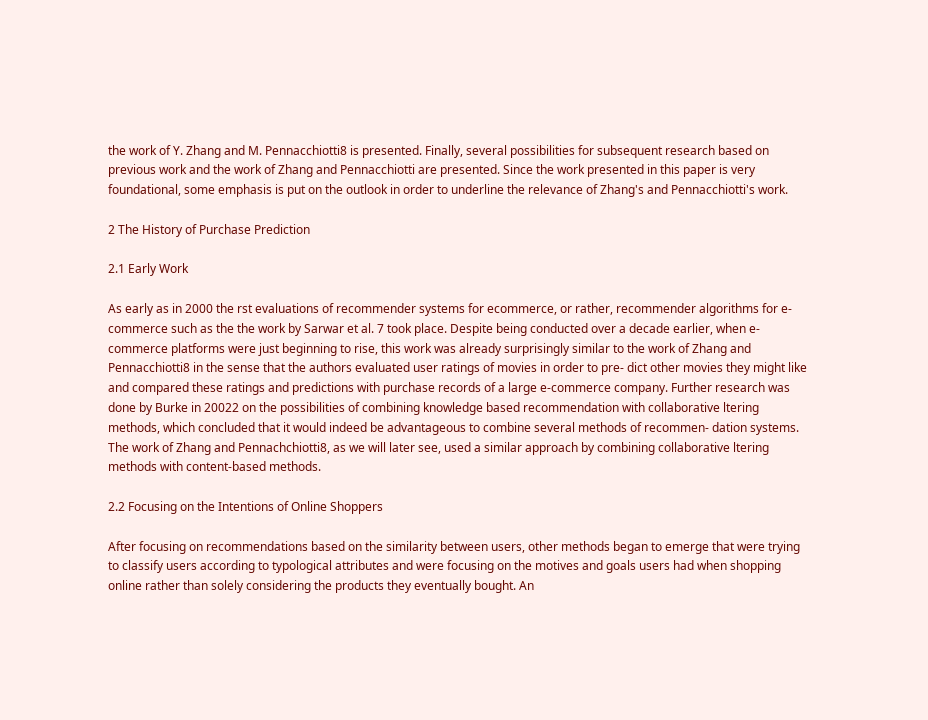the work of Y. Zhang and M. Pennacchiotti8 is presented. Finally, several possibilities for subsequent research based on previous work and the work of Zhang and Pennacchiotti are presented. Since the work presented in this paper is very foundational, some emphasis is put on the outlook in order to underline the relevance of Zhang's and Pennacchiotti's work.

2 The History of Purchase Prediction

2.1 Early Work

As early as in 2000 the rst evaluations of recommender systems for ecommerce, or rather, recommender algorithms for e-commerce such as the the work by Sarwar et al. 7 took place. Despite being conducted over a decade earlier, when e-commerce platforms were just beginning to rise, this work was already surprisingly similar to the work of Zhang and Pennacchiotti8 in the sense that the authors evaluated user ratings of movies in order to pre- dict other movies they might like and compared these ratings and predictions with purchase records of a large e-commerce company. Further research was done by Burke in 20022 on the possibilities of combining knowledge based recommendation with collaborative ltering methods, which concluded that it would indeed be advantageous to combine several methods of recommen- dation systems. The work of Zhang and Pennachchiotti8, as we will later see, used a similar approach by combining collaborative ltering methods with content-based methods.

2.2 Focusing on the Intentions of Online Shoppers

After focusing on recommendations based on the similarity between users, other methods began to emerge that were trying to classify users according to typological attributes and were focusing on the motives and goals users had when shopping online rather than solely considering the products they eventually bought. An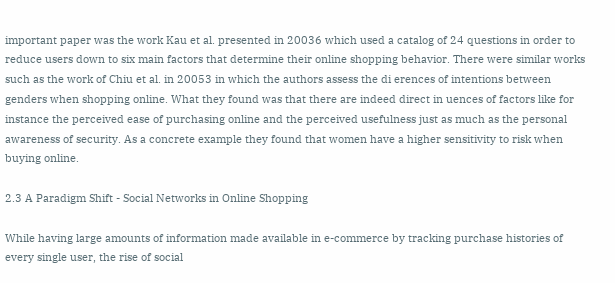important paper was the work Kau et al. presented in 20036 which used a catalog of 24 questions in order to reduce users down to six main factors that determine their online shopping behavior. There were similar works such as the work of Chiu et al. in 20053 in which the authors assess the di erences of intentions between genders when shopping online. What they found was that there are indeed direct in uences of factors like for instance the perceived ease of purchasing online and the perceived usefulness just as much as the personal awareness of security. As a concrete example they found that women have a higher sensitivity to risk when buying online.

2.3 A Paradigm Shift - Social Networks in Online Shopping

While having large amounts of information made available in e-commerce by tracking purchase histories of every single user, the rise of social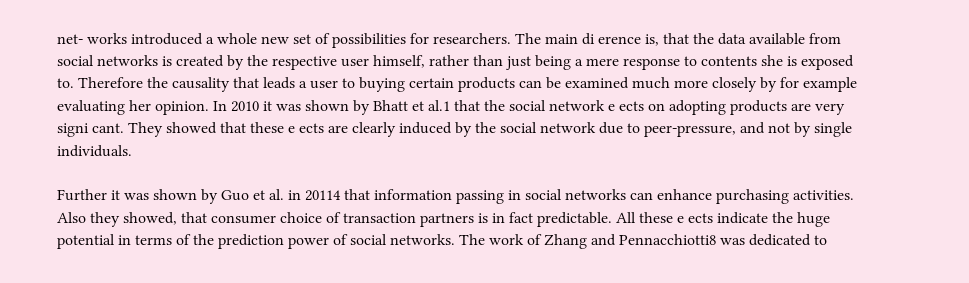net- works introduced a whole new set of possibilities for researchers. The main di erence is, that the data available from social networks is created by the respective user himself, rather than just being a mere response to contents she is exposed to. Therefore the causality that leads a user to buying certain products can be examined much more closely by for example evaluating her opinion. In 2010 it was shown by Bhatt et al.1 that the social network e ects on adopting products are very signi cant. They showed that these e ects are clearly induced by the social network due to peer-pressure, and not by single individuals.

Further it was shown by Guo et al. in 20114 that information passing in social networks can enhance purchasing activities. Also they showed, that consumer choice of transaction partners is in fact predictable. All these e ects indicate the huge potential in terms of the prediction power of social networks. The work of Zhang and Pennacchiotti8 was dedicated to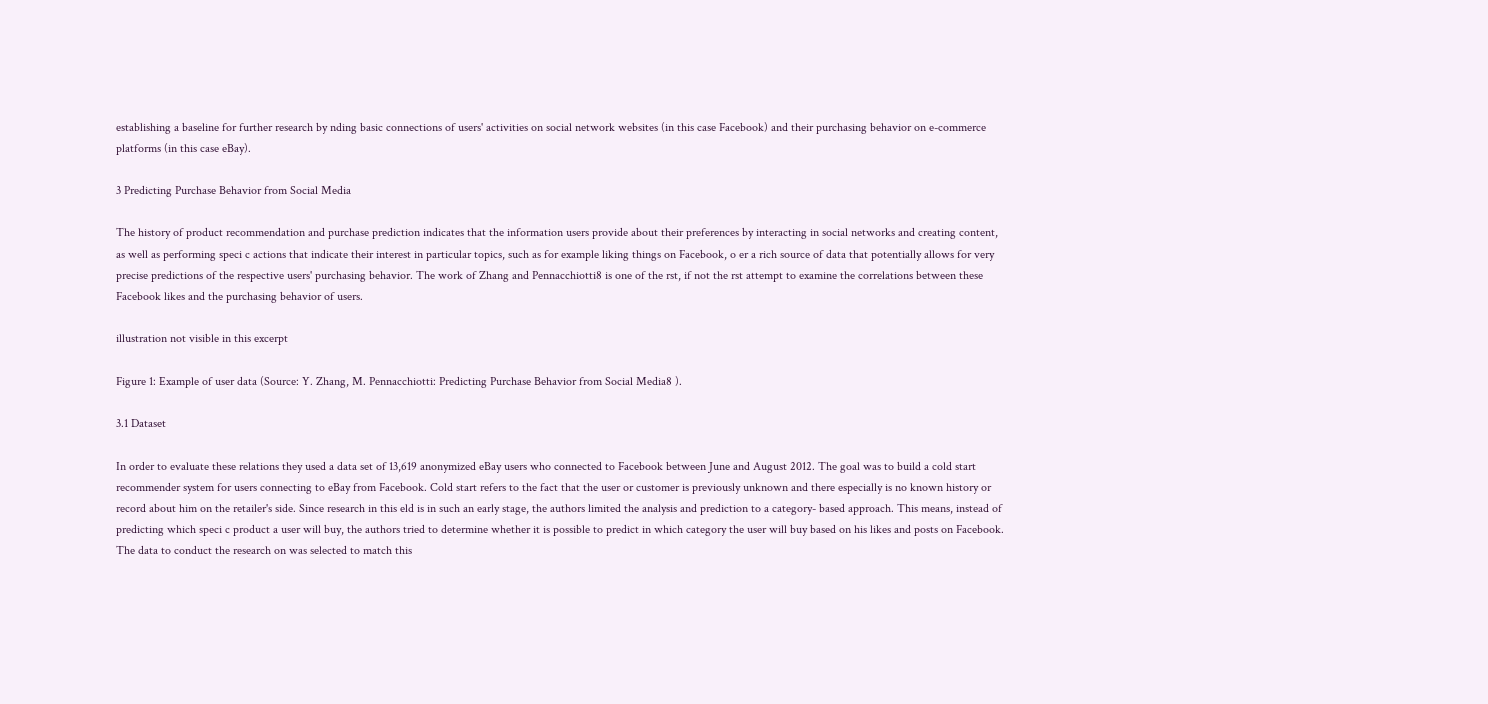establishing a baseline for further research by nding basic connections of users' activities on social network websites (in this case Facebook) and their purchasing behavior on e-commerce platforms (in this case eBay).

3 Predicting Purchase Behavior from Social Media

The history of product recommendation and purchase prediction indicates that the information users provide about their preferences by interacting in social networks and creating content, as well as performing speci c actions that indicate their interest in particular topics, such as for example liking things on Facebook, o er a rich source of data that potentially allows for very precise predictions of the respective users' purchasing behavior. The work of Zhang and Pennacchiotti8 is one of the rst, if not the rst attempt to examine the correlations between these Facebook likes and the purchasing behavior of users.

illustration not visible in this excerpt

Figure 1: Example of user data (Source: Y. Zhang, M. Pennacchiotti: Predicting Purchase Behavior from Social Media8 ).

3.1 Dataset

In order to evaluate these relations they used a data set of 13,619 anonymized eBay users who connected to Facebook between June and August 2012. The goal was to build a cold start recommender system for users connecting to eBay from Facebook. Cold start refers to the fact that the user or customer is previously unknown and there especially is no known history or record about him on the retailer's side. Since research in this eld is in such an early stage, the authors limited the analysis and prediction to a category- based approach. This means, instead of predicting which speci c product a user will buy, the authors tried to determine whether it is possible to predict in which category the user will buy based on his likes and posts on Facebook. The data to conduct the research on was selected to match this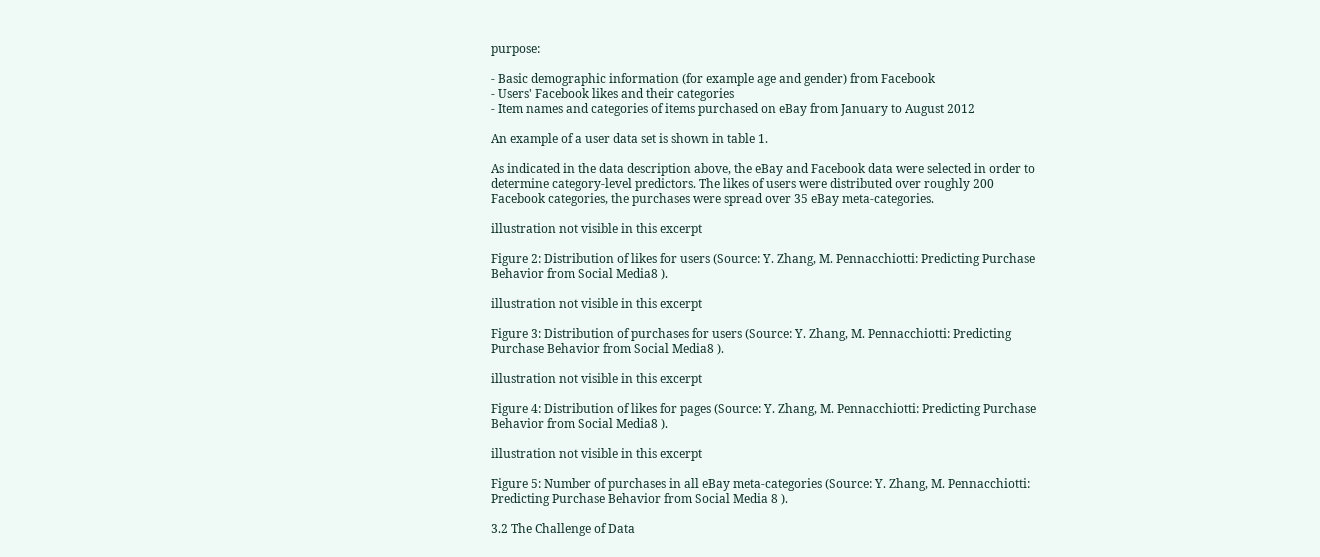purpose:

- Basic demographic information (for example age and gender) from Facebook
- Users' Facebook likes and their categories
- Item names and categories of items purchased on eBay from January to August 2012

An example of a user data set is shown in table 1.

As indicated in the data description above, the eBay and Facebook data were selected in order to determine category-level predictors. The likes of users were distributed over roughly 200 Facebook categories, the purchases were spread over 35 eBay meta-categories.

illustration not visible in this excerpt

Figure 2: Distribution of likes for users (Source: Y. Zhang, M. Pennacchiotti: Predicting Purchase Behavior from Social Media8 ).

illustration not visible in this excerpt

Figure 3: Distribution of purchases for users (Source: Y. Zhang, M. Pennacchiotti: Predicting Purchase Behavior from Social Media8 ).

illustration not visible in this excerpt

Figure 4: Distribution of likes for pages (Source: Y. Zhang, M. Pennacchiotti: Predicting Purchase Behavior from Social Media8 ).

illustration not visible in this excerpt

Figure 5: Number of purchases in all eBay meta-categories (Source: Y. Zhang, M. Pennacchiotti: Predicting Purchase Behavior from Social Media 8 ).

3.2 The Challenge of Data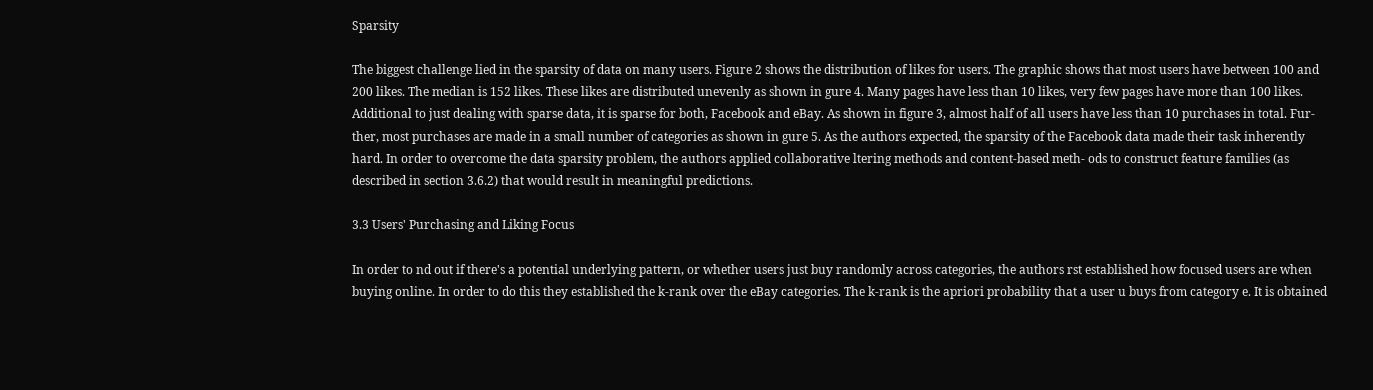Sparsity

The biggest challenge lied in the sparsity of data on many users. Figure 2 shows the distribution of likes for users. The graphic shows that most users have between 100 and 200 likes. The median is 152 likes. These likes are distributed unevenly as shown in gure 4. Many pages have less than 10 likes, very few pages have more than 100 likes. Additional to just dealing with sparse data, it is sparse for both, Facebook and eBay. As shown in figure 3, almost half of all users have less than 10 purchases in total. Fur- ther, most purchases are made in a small number of categories as shown in gure 5. As the authors expected, the sparsity of the Facebook data made their task inherently hard. In order to overcome the data sparsity problem, the authors applied collaborative ltering methods and content-based meth- ods to construct feature families (as described in section 3.6.2) that would result in meaningful predictions.

3.3 Users' Purchasing and Liking Focus

In order to nd out if there's a potential underlying pattern, or whether users just buy randomly across categories, the authors rst established how focused users are when buying online. In order to do this they established the k-rank over the eBay categories. The k-rank is the apriori probability that a user u buys from category e. It is obtained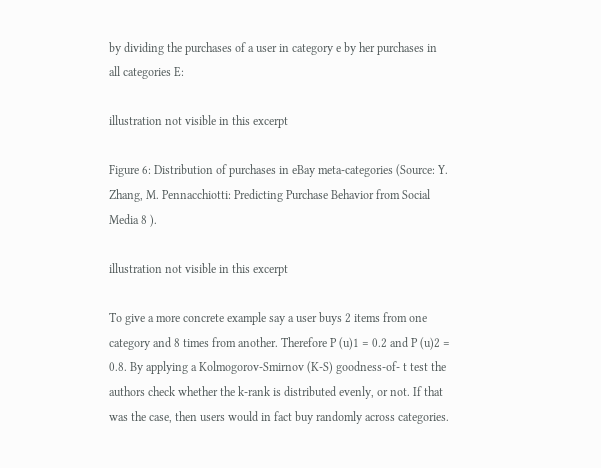by dividing the purchases of a user in category e by her purchases in all categories E:

illustration not visible in this excerpt

Figure 6: Distribution of purchases in eBay meta-categories (Source: Y. Zhang, M. Pennacchiotti: Predicting Purchase Behavior from Social Media 8 ).

illustration not visible in this excerpt

To give a more concrete example say a user buys 2 items from one category and 8 times from another. Therefore P (u)1 = 0.2 and P (u)2 = 0.8. By applying a Kolmogorov-Smirnov (K-S) goodness-of- t test the authors check whether the k-rank is distributed evenly, or not. If that was the case, then users would in fact buy randomly across categories.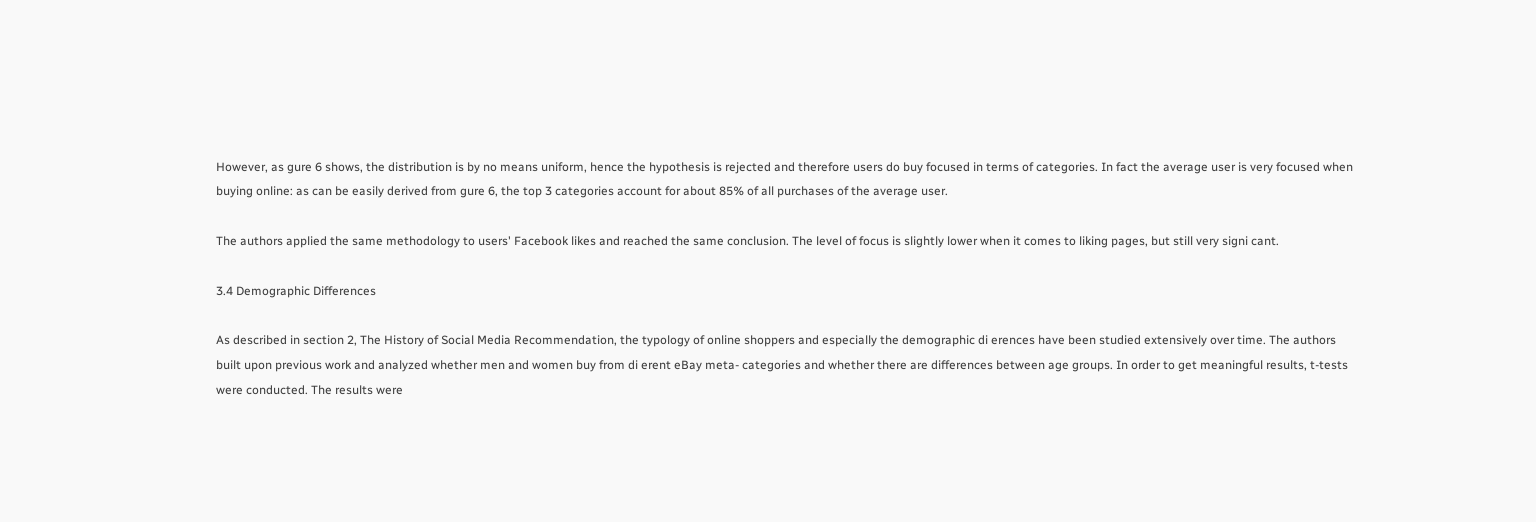However, as gure 6 shows, the distribution is by no means uniform, hence the hypothesis is rejected and therefore users do buy focused in terms of categories. In fact the average user is very focused when buying online: as can be easily derived from gure 6, the top 3 categories account for about 85% of all purchases of the average user.

The authors applied the same methodology to users' Facebook likes and reached the same conclusion. The level of focus is slightly lower when it comes to liking pages, but still very signi cant.

3.4 Demographic Differences

As described in section 2, The History of Social Media Recommendation, the typology of online shoppers and especially the demographic di erences have been studied extensively over time. The authors built upon previous work and analyzed whether men and women buy from di erent eBay meta- categories and whether there are differences between age groups. In order to get meaningful results, t-tests were conducted. The results were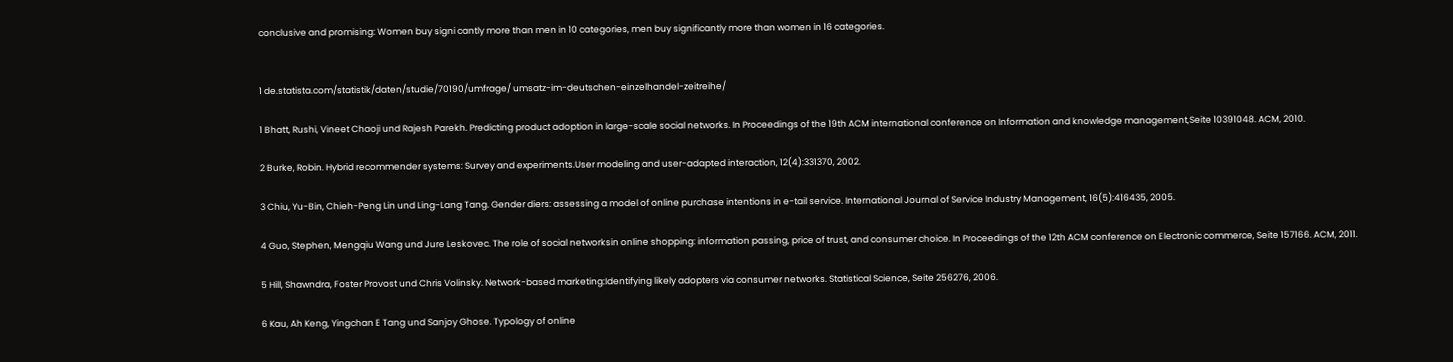conclusive and promising: Women buy signi cantly more than men in 10 categories, men buy significantly more than women in 16 categories.


1 de.statista.com/statistik/daten/studie/70190/umfrage/ umsatz-im-deutschen-einzelhandel-zeitreihe/

1 Bhatt, Rushi, Vineet Chaoji und Rajesh Parekh. Predicting product adoption in large-scale social networks. In Proceedings of the 19th ACM international conference on Information and knowledge management,Seite 10391048. ACM, 2010.

2 Burke, Robin. Hybrid recommender systems: Survey and experiments.User modeling and user-adapted interaction, 12(4):331370, 2002.

3 Chiu, Yu-Bin, Chieh-Peng Lin und Ling-Lang Tang. Gender diers: assessing a model of online purchase intentions in e-tail service. International Journal of Service Industry Management, 16(5):416435, 2005.

4 Guo, Stephen, Mengqiu Wang und Jure Leskovec. The role of social networksin online shopping: information passing, price of trust, and consumer choice. In Proceedings of the 12th ACM conference on Electronic commerce, Seite 157166. ACM, 2011.

5 Hill, Shawndra, Foster Provost und Chris Volinsky. Network-based marketing:Identifying likely adopters via consumer networks. Statistical Science, Seite 256276, 2006.

6 Kau, Ah Keng, Yingchan E Tang und Sanjoy Ghose. Typology of online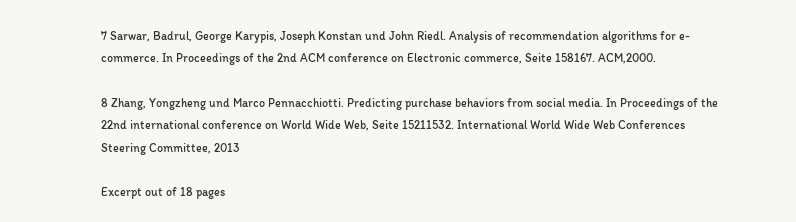7 Sarwar, Badrul, George Karypis, Joseph Konstan und John Riedl. Analysis of recommendation algorithms for e-commerce. In Proceedings of the 2nd ACM conference on Electronic commerce, Seite 158167. ACM,2000.

8 Zhang, Yongzheng und Marco Pennacchiotti. Predicting purchase behaviors from social media. In Proceedings of the 22nd international conference on World Wide Web, Seite 15211532. International World Wide Web Conferences Steering Committee, 2013

Excerpt out of 18 pages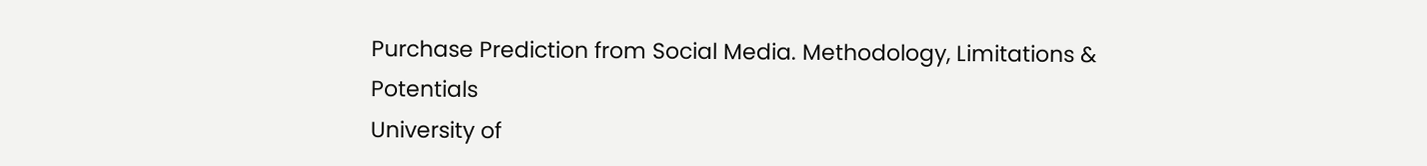Purchase Prediction from Social Media. Methodology, Limitations & Potentials
University of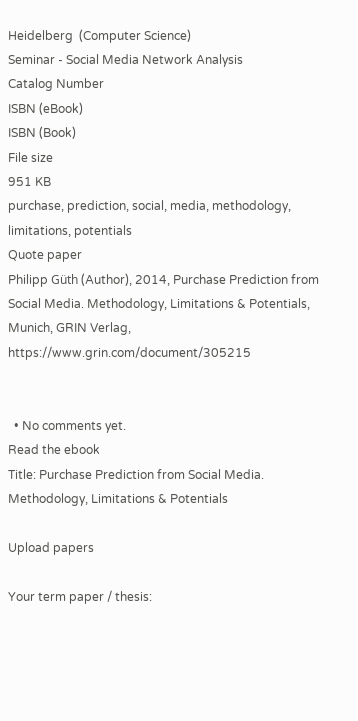Heidelberg  (Computer Science)
Seminar - Social Media Network Analysis
Catalog Number
ISBN (eBook)
ISBN (Book)
File size
951 KB
purchase, prediction, social, media, methodology, limitations, potentials
Quote paper
Philipp Güth (Author), 2014, Purchase Prediction from Social Media. Methodology, Limitations & Potentials, Munich, GRIN Verlag, https://www.grin.com/document/305215


  • No comments yet.
Read the ebook
Title: Purchase Prediction from Social Media. Methodology, Limitations & Potentials

Upload papers

Your term paper / thesis: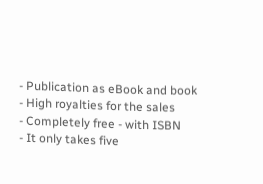- Publication as eBook and book
- High royalties for the sales
- Completely free - with ISBN
- It only takes five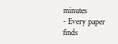minutes
- Every paper finds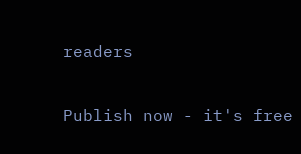readers

Publish now - it's free